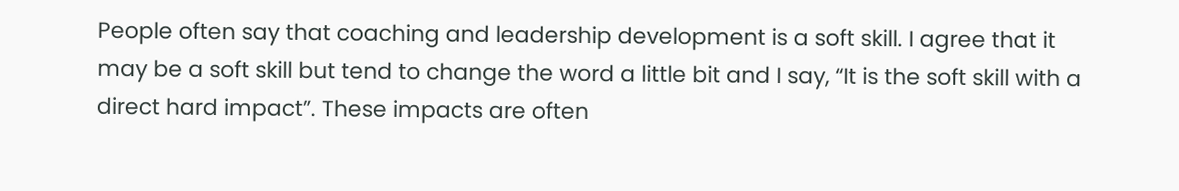People often say that coaching and leadership development is a soft skill. I agree that it may be a soft skill but tend to change the word a little bit and I say, “It is the soft skill with a direct hard impact”. These impacts are often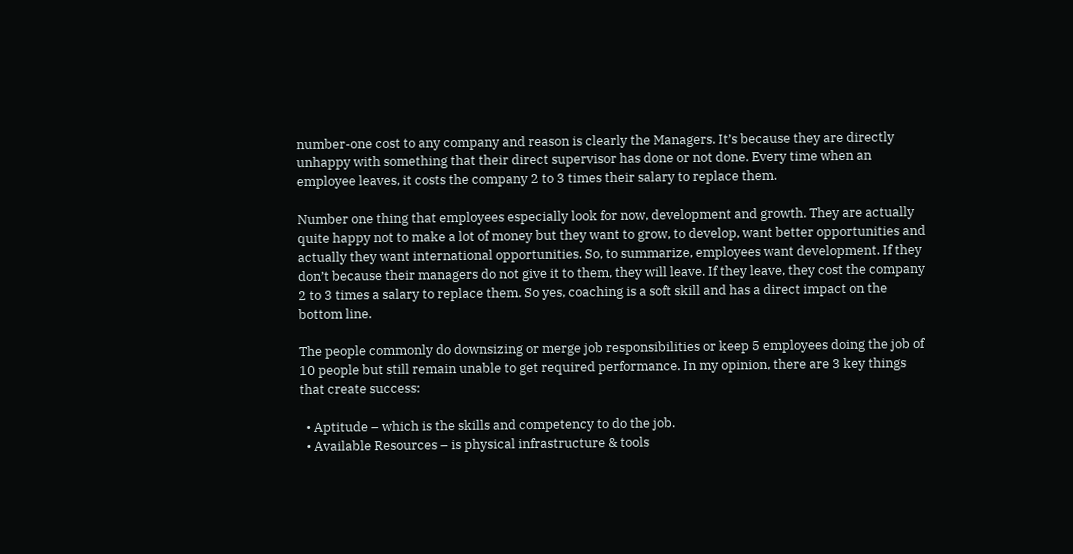number-one cost to any company and reason is clearly the Managers. It’s because they are directly unhappy with something that their direct supervisor has done or not done. Every time when an employee leaves, it costs the company 2 to 3 times their salary to replace them.

Number one thing that employees especially look for now, development and growth. They are actually quite happy not to make a lot of money but they want to grow, to develop, want better opportunities and actually they want international opportunities. So, to summarize, employees want development. If they don’t because their managers do not give it to them, they will leave. If they leave, they cost the company 2 to 3 times a salary to replace them. So yes, coaching is a soft skill and has a direct impact on the bottom line.

The people commonly do downsizing or merge job responsibilities or keep 5 employees doing the job of 10 people but still remain unable to get required performance. In my opinion, there are 3 key things that create success:

  • Aptitude – which is the skills and competency to do the job.
  • Available Resources – is physical infrastructure & tools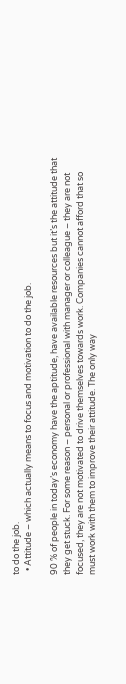to do the job.
  • Attitude – which actually means to focus and motivation to do the job.

90 % of people in today’s economy have the aptitude, have available resources but it’s the attitude that they get stuck. For some reason – personal or professional with manager or colleague – they are not focused, they are not motivated to drive themselves towards work. Companies cannot afford that so must work with them to improve their attitude. The only way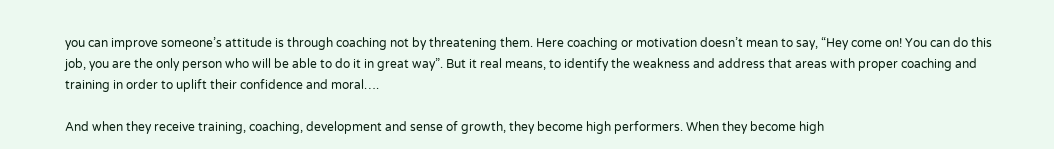you can improve someone’s attitude is through coaching not by threatening them. Here coaching or motivation doesn’t mean to say, “Hey come on! You can do this job, you are the only person who will be able to do it in great way”. But it real means, to identify the weakness and address that areas with proper coaching and training in order to uplift their confidence and moral….

And when they receive training, coaching, development and sense of growth, they become high performers. When they become high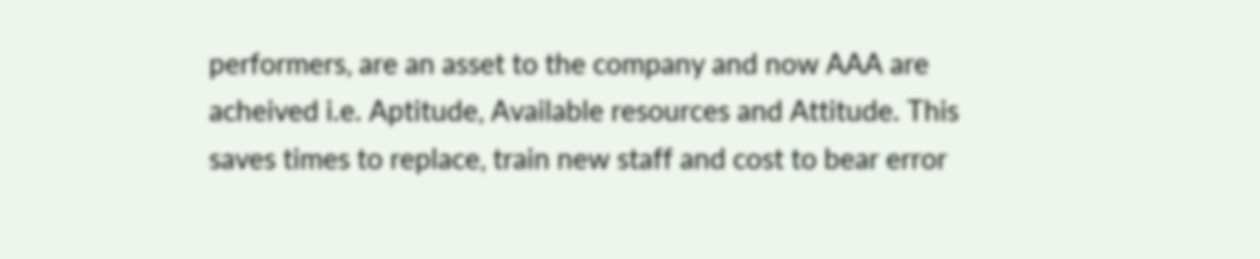performers, are an asset to the company and now AAA are acheived i.e. Aptitude, Available resources and Attitude. This saves times to replace, train new staff and cost to bear error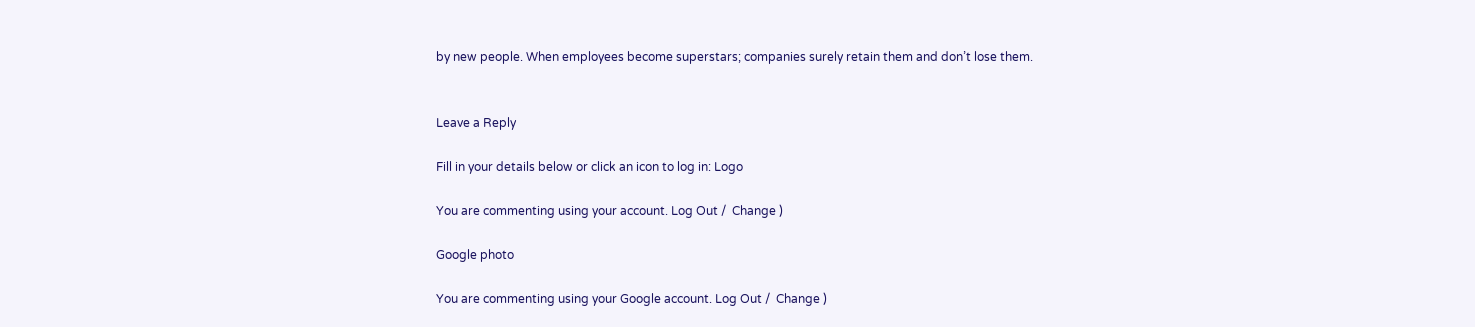by new people. When employees become superstars; companies surely retain them and don’t lose them.


Leave a Reply

Fill in your details below or click an icon to log in: Logo

You are commenting using your account. Log Out /  Change )

Google photo

You are commenting using your Google account. Log Out /  Change )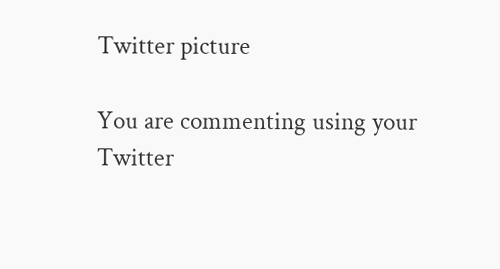Twitter picture

You are commenting using your Twitter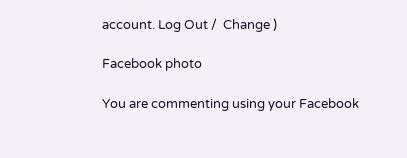account. Log Out /  Change )

Facebook photo

You are commenting using your Facebook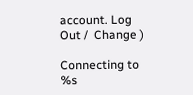account. Log Out /  Change )

Connecting to %s